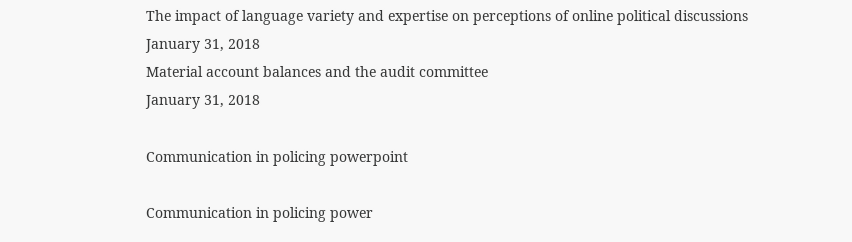The impact of language variety and expertise on perceptions of online political discussions
January 31, 2018
Material account balances and the audit committee
January 31, 2018

Communication in policing powerpoint

Communication in policing power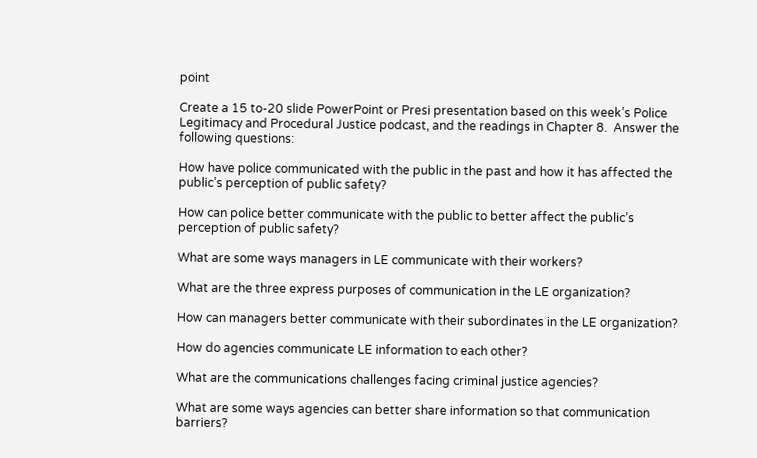point

Create a 15 to-20 slide PowerPoint or Presi presentation based on this week’s Police Legitimacy and Procedural Justice podcast, and the readings in Chapter 8.  Answer the following questions:

How have police communicated with the public in the past and how it has affected the public’s perception of public safety?

How can police better communicate with the public to better affect the public’s perception of public safety?

What are some ways managers in LE communicate with their workers?

What are the three express purposes of communication in the LE organization?

How can managers better communicate with their subordinates in the LE organization?

How do agencies communicate LE information to each other?

What are the communications challenges facing criminal justice agencies?

What are some ways agencies can better share information so that communication barriers?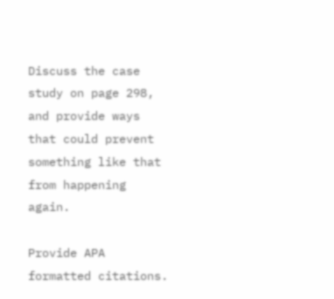Discuss the case study on page 298, and provide ways that could prevent something like that from happening again.

Provide APA formatted citations.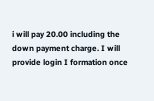i will pay 20.00 including the down payment charge. I will provide login I formation once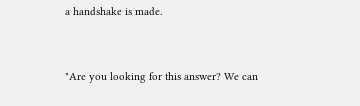a handshake is made.


"Are you looking for this answer? We can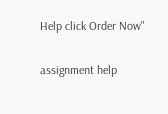Help click Order Now"

assignment help